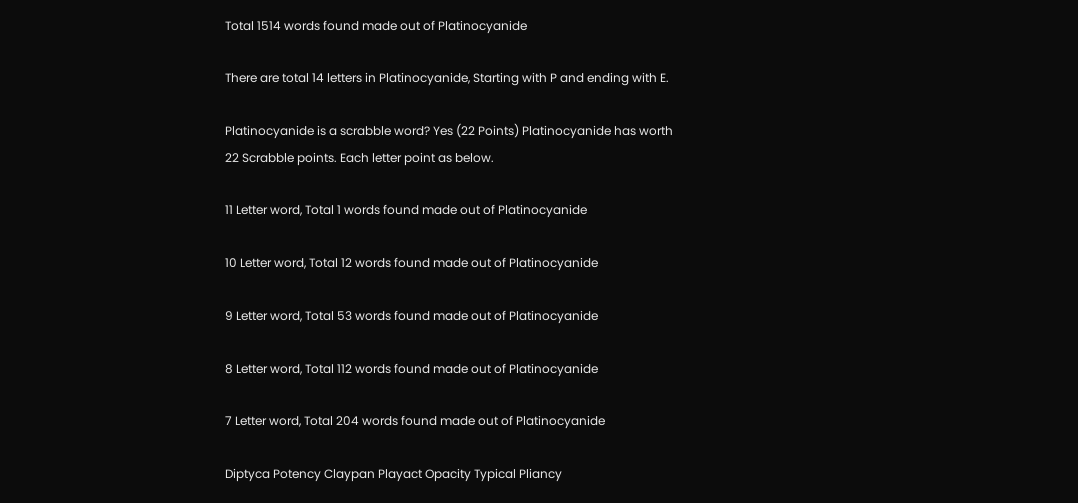Total 1514 words found made out of Platinocyanide

There are total 14 letters in Platinocyanide, Starting with P and ending with E.

Platinocyanide is a scrabble word? Yes (22 Points) Platinocyanide has worth 22 Scrabble points. Each letter point as below.

11 Letter word, Total 1 words found made out of Platinocyanide

10 Letter word, Total 12 words found made out of Platinocyanide

9 Letter word, Total 53 words found made out of Platinocyanide

8 Letter word, Total 112 words found made out of Platinocyanide

7 Letter word, Total 204 words found made out of Platinocyanide

Diptyca Potency Claypan Playact Opacity Typical Pliancy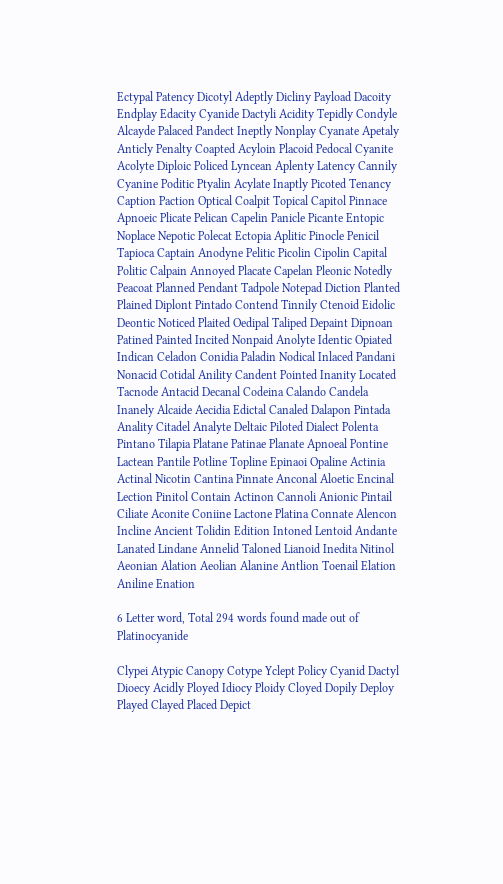Ectypal Patency Dicotyl Adeptly Dicliny Payload Dacoity Endplay Edacity Cyanide Dactyli Acidity Tepidly Condyle Alcayde Palaced Pandect Ineptly Nonplay Cyanate Apetaly Anticly Penalty Coapted Acyloin Placoid Pedocal Cyanite Acolyte Diploic Policed Lyncean Aplenty Latency Cannily Cyanine Poditic Ptyalin Acylate Inaptly Picoted Tenancy Caption Paction Optical Coalpit Topical Capitol Pinnace Apnoeic Plicate Pelican Capelin Panicle Picante Entopic Noplace Nepotic Polecat Ectopia Aplitic Pinocle Penicil Tapioca Captain Anodyne Pelitic Picolin Cipolin Capital Politic Calpain Annoyed Placate Capelan Pleonic Notedly Peacoat Planned Pendant Tadpole Notepad Diction Planted Plained Diplont Pintado Contend Tinnily Ctenoid Eidolic Deontic Noticed Plaited Oedipal Taliped Depaint Dipnoan Patined Painted Incited Nonpaid Anolyte Identic Opiated Indican Celadon Conidia Paladin Nodical Inlaced Pandani Nonacid Cotidal Anility Candent Pointed Inanity Located Tacnode Antacid Decanal Codeina Calando Candela Inanely Alcaide Aecidia Edictal Canaled Dalapon Pintada Anality Citadel Analyte Deltaic Piloted Dialect Polenta Pintano Tilapia Platane Patinae Planate Apnoeal Pontine Lactean Pantile Potline Topline Epinaoi Opaline Actinia Actinal Nicotin Cantina Pinnate Anconal Aloetic Encinal Lection Pinitol Contain Actinon Cannoli Anionic Pintail Ciliate Aconite Coniine Lactone Platina Connate Alencon Incline Ancient Tolidin Edition Intoned Lentoid Andante Lanated Lindane Annelid Taloned Lianoid Inedita Nitinol Aeonian Alation Aeolian Alanine Antlion Toenail Elation Aniline Enation

6 Letter word, Total 294 words found made out of Platinocyanide

Clypei Atypic Canopy Cotype Yclept Policy Cyanid Dactyl Dioecy Acidly Ployed Idiocy Ploidy Cloyed Dopily Deploy Played Clayed Placed Depict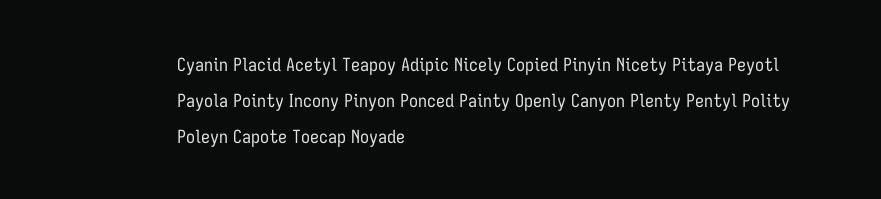Cyanin Placid Acetyl Teapoy Adipic Nicely Copied Pinyin Nicety Pitaya Peyotl Payola Pointy Incony Pinyon Ponced Painty Openly Canyon Plenty Pentyl Polity Poleyn Capote Toecap Noyade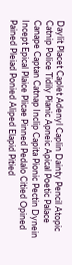Daylit Placet Caplet Adenyl Caplin Dainty Pencil Atopic Catnip Police Tidily Pianic Apneic Apical Poetic Palace Canape Captan Catnap Inclip Capita Pionic Pectin Dynein Incept Epical Plaice Plicae Pinned Pedalo Citied Opined Pained Pleiad Ponied Aliped Elapid Pitied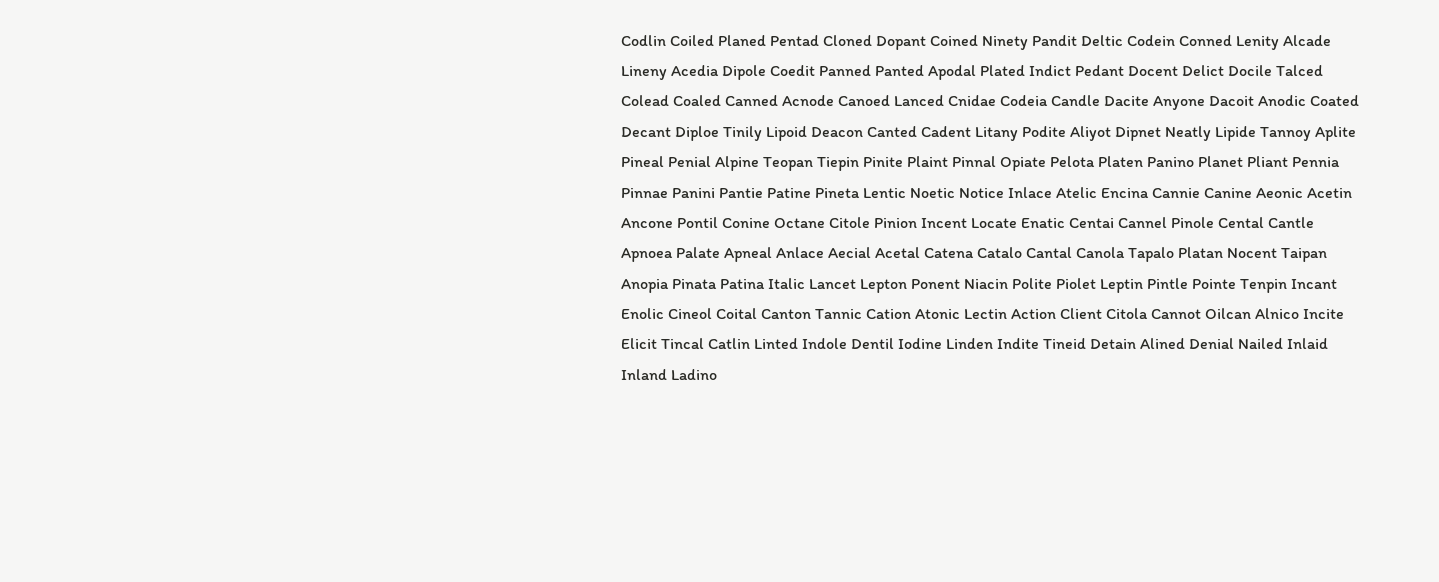Codlin Coiled Planed Pentad Cloned Dopant Coined Ninety Pandit Deltic Codein Conned Lenity Alcade Lineny Acedia Dipole Coedit Panned Panted Apodal Plated Indict Pedant Docent Delict Docile Talced Colead Coaled Canned Acnode Canoed Lanced Cnidae Codeia Candle Dacite Anyone Dacoit Anodic Coated Decant Diploe Tinily Lipoid Deacon Canted Cadent Litany Podite Aliyot Dipnet Neatly Lipide Tannoy Aplite Pineal Penial Alpine Teopan Tiepin Pinite Plaint Pinnal Opiate Pelota Platen Panino Planet Pliant Pennia Pinnae Panini Pantie Patine Pineta Lentic Noetic Notice Inlace Atelic Encina Cannie Canine Aeonic Acetin Ancone Pontil Conine Octane Citole Pinion Incent Locate Enatic Centai Cannel Pinole Cental Cantle Apnoea Palate Apneal Anlace Aecial Acetal Catena Catalo Cantal Canola Tapalo Platan Nocent Taipan Anopia Pinata Patina Italic Lancet Lepton Ponent Niacin Polite Piolet Leptin Pintle Pointe Tenpin Incant Enolic Cineol Coital Canton Tannic Cation Atonic Lectin Action Client Citola Cannot Oilcan Alnico Incite Elicit Tincal Catlin Linted Indole Dentil Iodine Linden Indite Tineid Detain Alined Denial Nailed Inlaid Inland Ladino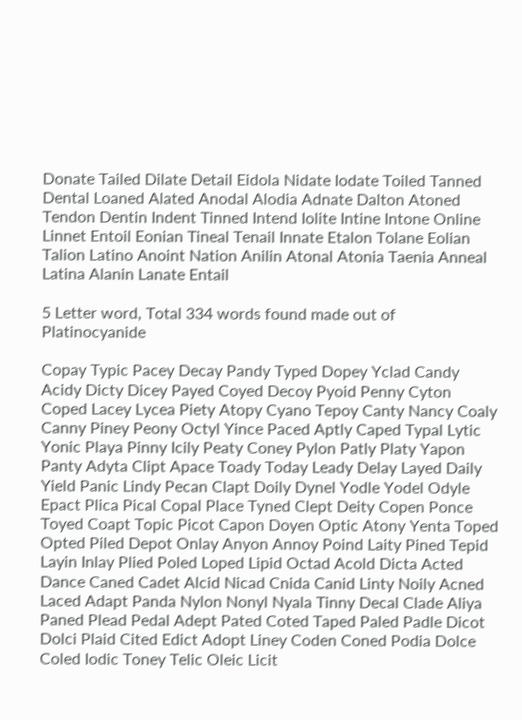Donate Tailed Dilate Detail Eidola Nidate Iodate Toiled Tanned Dental Loaned Alated Anodal Alodia Adnate Dalton Atoned Tendon Dentin Indent Tinned Intend Iolite Intine Intone Online Linnet Entoil Eonian Tineal Tenail Innate Etalon Tolane Eolian Talion Latino Anoint Nation Anilin Atonal Atonia Taenia Anneal Latina Alanin Lanate Entail

5 Letter word, Total 334 words found made out of Platinocyanide

Copay Typic Pacey Decay Pandy Typed Dopey Yclad Candy Acidy Dicty Dicey Payed Coyed Decoy Pyoid Penny Cyton Coped Lacey Lycea Piety Atopy Cyano Tepoy Canty Nancy Coaly Canny Piney Peony Octyl Yince Paced Aptly Caped Typal Lytic Yonic Playa Pinny Icily Peaty Coney Pylon Patly Platy Yapon Panty Adyta Clipt Apace Toady Today Leady Delay Layed Daily Yield Panic Lindy Pecan Clapt Doily Dynel Yodle Yodel Odyle Epact Plica Pical Copal Place Tyned Clept Deity Copen Ponce Toyed Coapt Topic Picot Capon Doyen Optic Atony Yenta Toped Opted Piled Depot Onlay Anyon Annoy Poind Laity Pined Tepid Layin Inlay Plied Poled Loped Lipid Octad Acold Dicta Acted Dance Caned Cadet Alcid Nicad Cnida Canid Linty Noily Acned Laced Adapt Panda Nylon Nonyl Nyala Tinny Decal Clade Aliya Paned Plead Pedal Adept Pated Coted Taped Paled Padle Dicot Dolci Plaid Cited Edict Adopt Liney Coden Coned Podia Dolce Coled Iodic Toney Telic Oleic Licit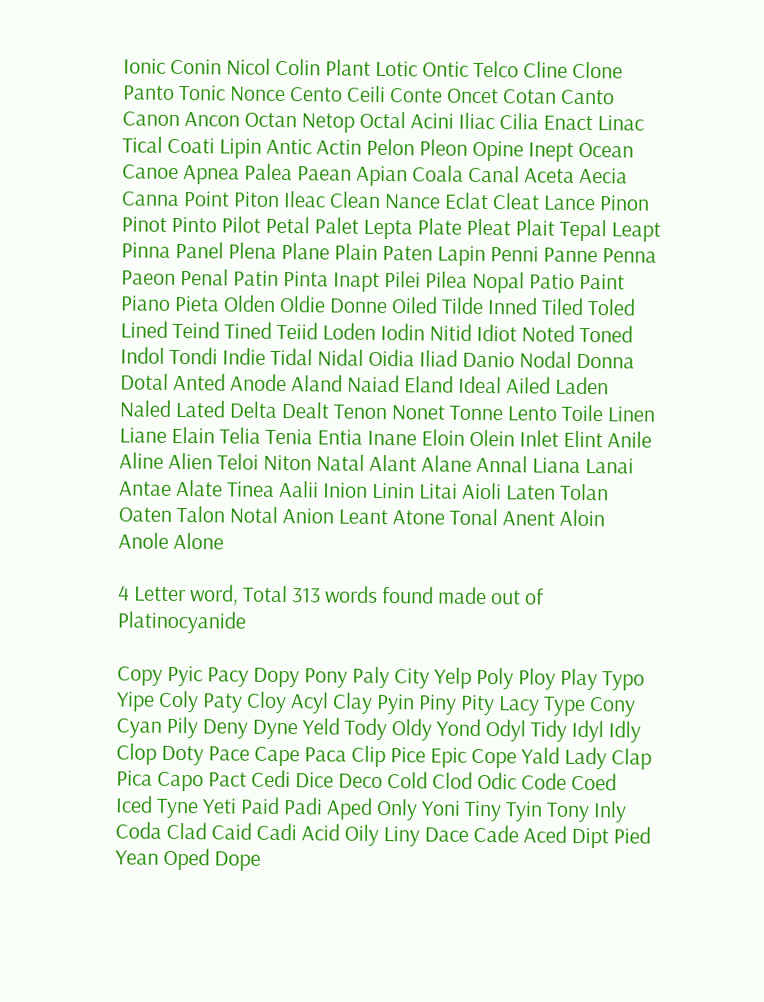Ionic Conin Nicol Colin Plant Lotic Ontic Telco Cline Clone Panto Tonic Nonce Cento Ceili Conte Oncet Cotan Canto Canon Ancon Octan Netop Octal Acini Iliac Cilia Enact Linac Tical Coati Lipin Antic Actin Pelon Pleon Opine Inept Ocean Canoe Apnea Palea Paean Apian Coala Canal Aceta Aecia Canna Point Piton Ileac Clean Nance Eclat Cleat Lance Pinon Pinot Pinto Pilot Petal Palet Lepta Plate Pleat Plait Tepal Leapt Pinna Panel Plena Plane Plain Paten Lapin Penni Panne Penna Paeon Penal Patin Pinta Inapt Pilei Pilea Nopal Patio Paint Piano Pieta Olden Oldie Donne Oiled Tilde Inned Tiled Toled Lined Teind Tined Teiid Loden Iodin Nitid Idiot Noted Toned Indol Tondi Indie Tidal Nidal Oidia Iliad Danio Nodal Donna Dotal Anted Anode Aland Naiad Eland Ideal Ailed Laden Naled Lated Delta Dealt Tenon Nonet Tonne Lento Toile Linen Liane Elain Telia Tenia Entia Inane Eloin Olein Inlet Elint Anile Aline Alien Teloi Niton Natal Alant Alane Annal Liana Lanai Antae Alate Tinea Aalii Inion Linin Litai Aioli Laten Tolan Oaten Talon Notal Anion Leant Atone Tonal Anent Aloin Anole Alone

4 Letter word, Total 313 words found made out of Platinocyanide

Copy Pyic Pacy Dopy Pony Paly City Yelp Poly Ploy Play Typo Yipe Coly Paty Cloy Acyl Clay Pyin Piny Pity Lacy Type Cony Cyan Pily Deny Dyne Yeld Tody Oldy Yond Odyl Tidy Idyl Idly Clop Doty Pace Cape Paca Clip Pice Epic Cope Yald Lady Clap Pica Capo Pact Cedi Dice Deco Cold Clod Odic Code Coed Iced Tyne Yeti Paid Padi Aped Only Yoni Tiny Tyin Tony Inly Coda Clad Caid Cadi Acid Oily Liny Dace Cade Aced Dipt Pied Yean Oped Dope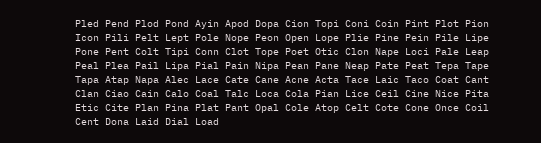Pled Pend Plod Pond Ayin Apod Dopa Cion Topi Coni Coin Pint Plot Pion Icon Pili Pelt Lept Pole Nope Peon Open Lope Plie Pine Pein Pile Lipe Pone Pent Colt Tipi Conn Clot Tope Poet Otic Clon Nape Loci Pale Leap Peal Plea Pail Lipa Pial Pain Nipa Pean Pane Neap Pate Peat Tepa Tape Tapa Atap Napa Alec Lace Cate Cane Acne Acta Tace Laic Taco Coat Cant Clan Ciao Cain Calo Coal Talc Loca Cola Pian Lice Ceil Cine Nice Pita Etic Cite Plan Pina Plat Pant Opal Cole Atop Celt Cote Cone Once Coil Cent Dona Laid Dial Load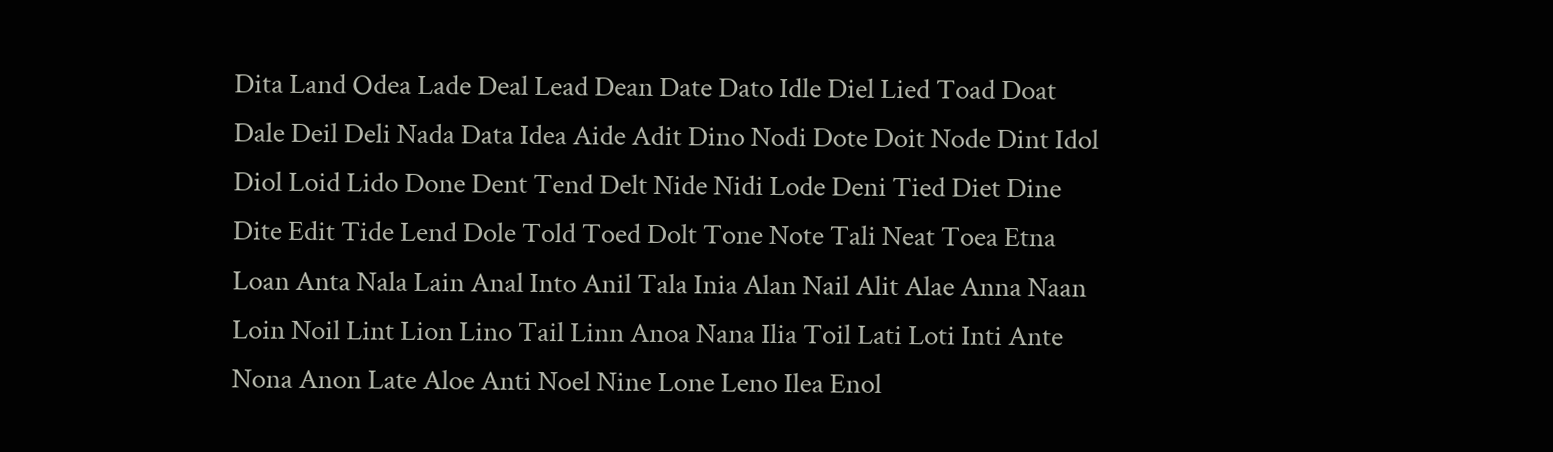Dita Land Odea Lade Deal Lead Dean Date Dato Idle Diel Lied Toad Doat Dale Deil Deli Nada Data Idea Aide Adit Dino Nodi Dote Doit Node Dint Idol Diol Loid Lido Done Dent Tend Delt Nide Nidi Lode Deni Tied Diet Dine Dite Edit Tide Lend Dole Told Toed Dolt Tone Note Tali Neat Toea Etna Loan Anta Nala Lain Anal Into Anil Tala Inia Alan Nail Alit Alae Anna Naan Loin Noil Lint Lion Lino Tail Linn Anoa Nana Ilia Toil Lati Loti Inti Ante Nona Anon Late Aloe Anti Noel Nine Lone Leno Ilea Enol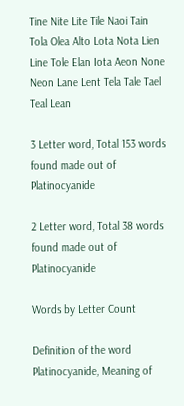Tine Nite Lite Tile Naoi Tain Tola Olea Alto Lota Nota Lien Line Tole Elan Iota Aeon None Neon Lane Lent Tela Tale Tael Teal Lean

3 Letter word, Total 153 words found made out of Platinocyanide

2 Letter word, Total 38 words found made out of Platinocyanide

Words by Letter Count

Definition of the word Platinocyanide, Meaning of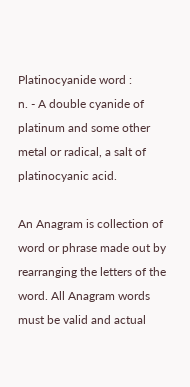Platinocyanide word :
n. - A double cyanide of platinum and some other metal or radical, a salt of platinocyanic acid.

An Anagram is collection of word or phrase made out by rearranging the letters of the word. All Anagram words must be valid and actual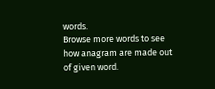words.
Browse more words to see how anagram are made out of given word.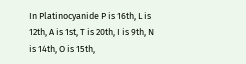In Platinocyanide P is 16th, L is 12th, A is 1st, T is 20th, I is 9th, N is 14th, O is 15th,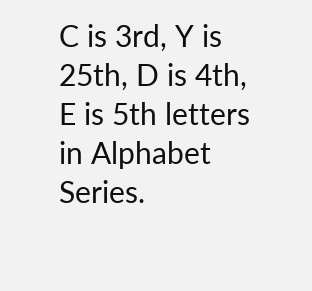C is 3rd, Y is 25th, D is 4th, E is 5th letters in Alphabet Series.